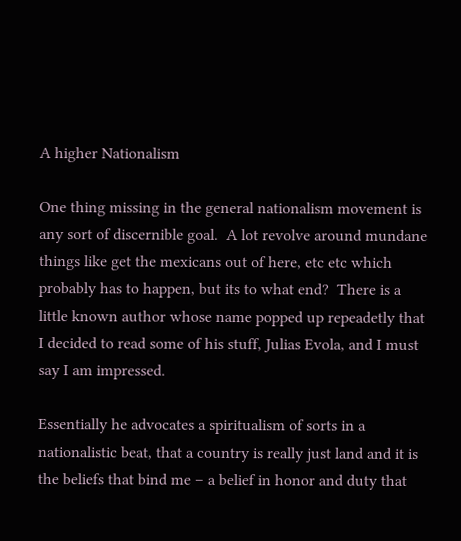A higher Nationalism

One thing missing in the general nationalism movement is any sort of discernible goal.  A lot revolve around mundane things like get the mexicans out of here, etc etc which probably has to happen, but its to what end?  There is a little known author whose name popped up repeadetly that I decided to read some of his stuff, Julias Evola, and I must say I am impressed.

Essentially he advocates a spiritualism of sorts in a nationalistic beat, that a country is really just land and it is the beliefs that bind me – a belief in honor and duty that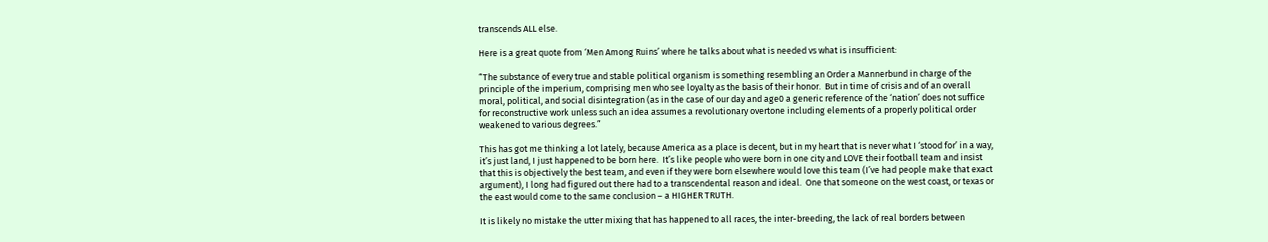transcends ALL else.

Here is a great quote from ‘Men Among Ruins’ where he talks about what is needed vs what is insufficient:

“The substance of every true and stable political organism is something resembling an Order a Mannerbund in charge of the principle of the imperium, comprising men who see loyalty as the basis of their honor.  But in time of crisis and of an overall moral, political, and social disintegration (as in the case of our day and age0 a generic reference of the ‘nation’ does not suffice for reconstructive work unless such an idea assumes a revolutionary overtone including elements of a properly political order weakened to various degrees.”

This has got me thinking a lot lately, because America as a place is decent, but in my heart that is never what I ‘stood for’ in a way, it’s just land, I just happened to be born here.  It’s like people who were born in one city and LOVE their football team and insist that this is objectively the best team, and even if they were born elsewhere would love this team (I’ve had people make that exact argument), I long had figured out there had to a transcendental reason and ideal.  One that someone on the west coast, or texas or the east would come to the same conclusion – a HIGHER TRUTH.

It is likely no mistake the utter mixing that has happened to all races, the inter-breeding, the lack of real borders between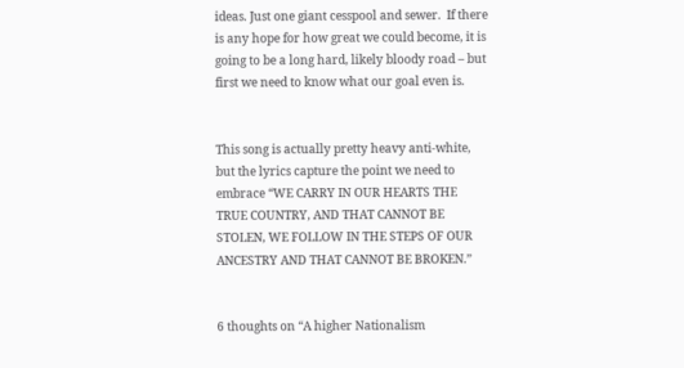ideas. Just one giant cesspool and sewer.  If there is any hope for how great we could become, it is going to be a long hard, likely bloody road – but first we need to know what our goal even is.


This song is actually pretty heavy anti-white, but the lyrics capture the point we need to embrace “WE CARRY IN OUR HEARTS THE TRUE COUNTRY, AND THAT CANNOT BE STOLEN, WE FOLLOW IN THE STEPS OF OUR ANCESTRY AND THAT CANNOT BE BROKEN.”


6 thoughts on “A higher Nationalism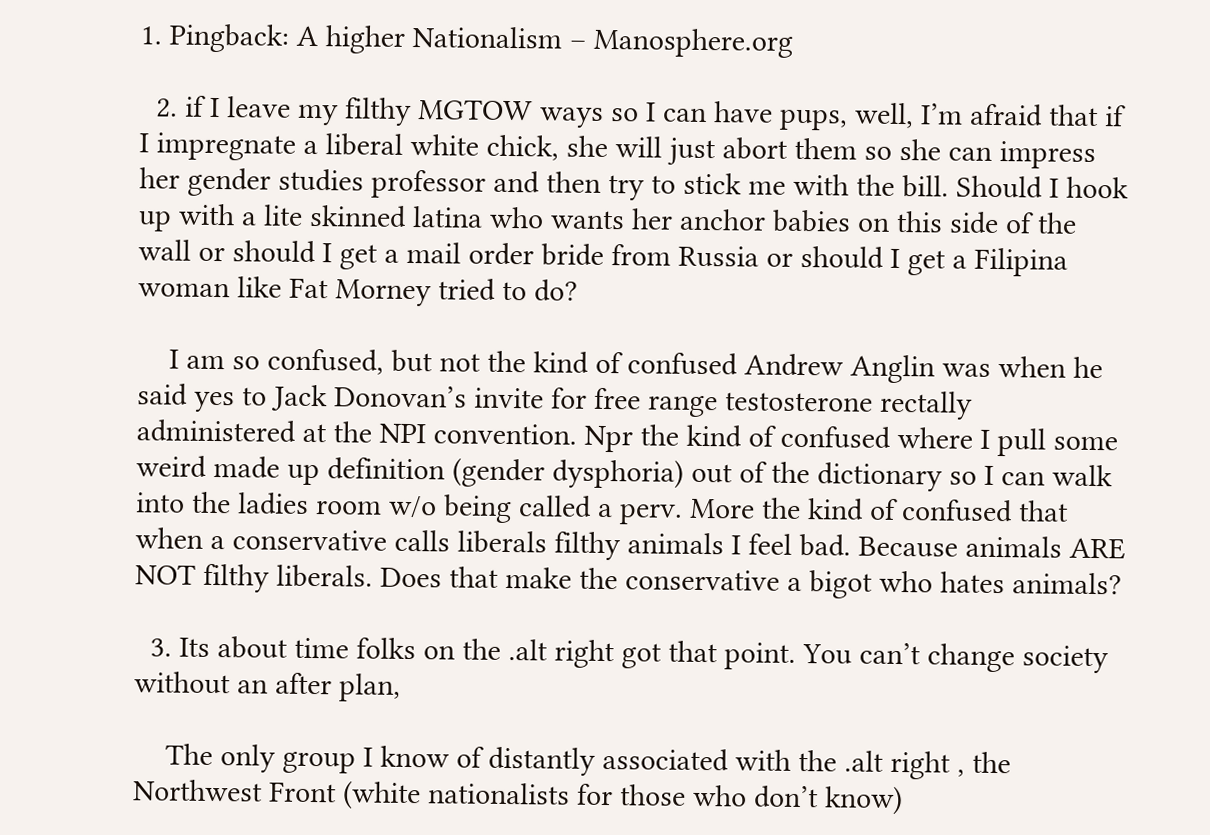1. Pingback: A higher Nationalism – Manosphere.org

  2. if I leave my filthy MGTOW ways so I can have pups, well, I’m afraid that if I impregnate a liberal white chick, she will just abort them so she can impress her gender studies professor and then try to stick me with the bill. Should I hook up with a lite skinned latina who wants her anchor babies on this side of the wall or should I get a mail order bride from Russia or should I get a Filipina woman like Fat Morney tried to do?

    I am so confused, but not the kind of confused Andrew Anglin was when he said yes to Jack Donovan’s invite for free range testosterone rectally administered at the NPI convention. Npr the kind of confused where I pull some weird made up definition (gender dysphoria) out of the dictionary so I can walk into the ladies room w/o being called a perv. More the kind of confused that when a conservative calls liberals filthy animals I feel bad. Because animals ARE NOT filthy liberals. Does that make the conservative a bigot who hates animals?

  3. Its about time folks on the .alt right got that point. You can’t change society without an after plan,

    The only group I know of distantly associated with the .alt right , the Northwest Front (white nationalists for those who don’t know)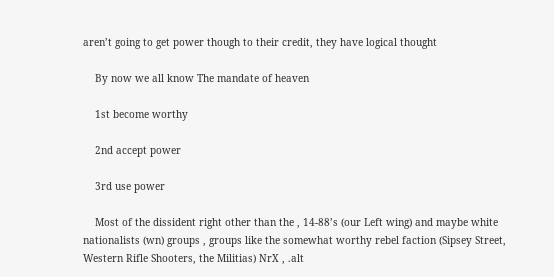aren’t going to get power though to their credit, they have logical thought

    By now we all know The mandate of heaven

    1st become worthy

    2nd accept power

    3rd use power

    Most of the dissident right other than the , 14-88’s (our Left wing) and maybe white nationalists (wn) groups , groups like the somewhat worthy rebel faction (Sipsey Street, Western Rifle Shooters, the Militias) NrX , .alt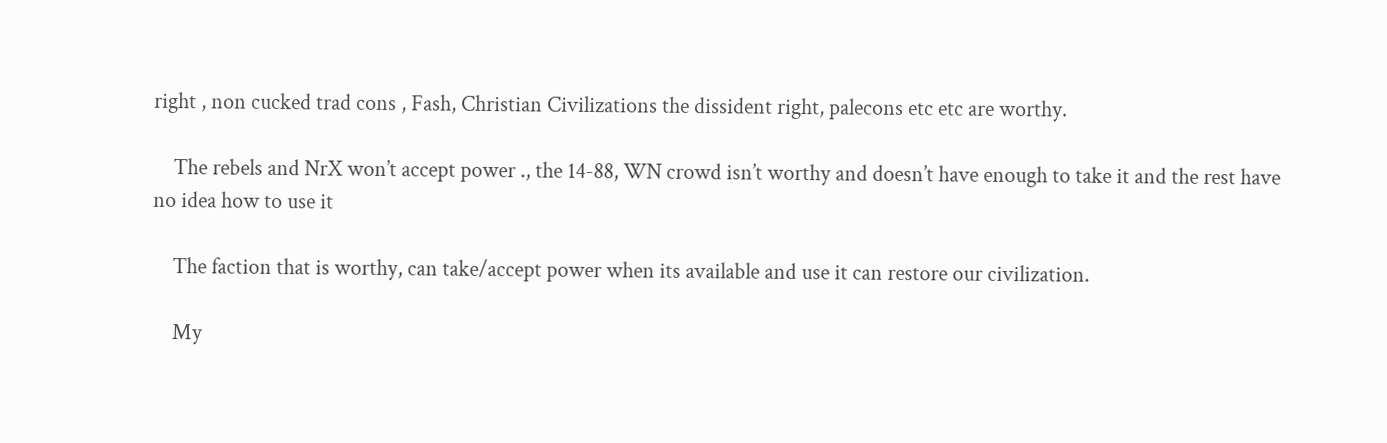right , non cucked trad cons , Fash, Christian Civilizations the dissident right, palecons etc etc are worthy.

    The rebels and NrX won’t accept power ., the 14-88, WN crowd isn’t worthy and doesn’t have enough to take it and the rest have no idea how to use it

    The faction that is worthy, can take/accept power when its available and use it can restore our civilization.

    My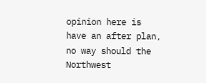opinion here is have an after plan, no way should the Northwest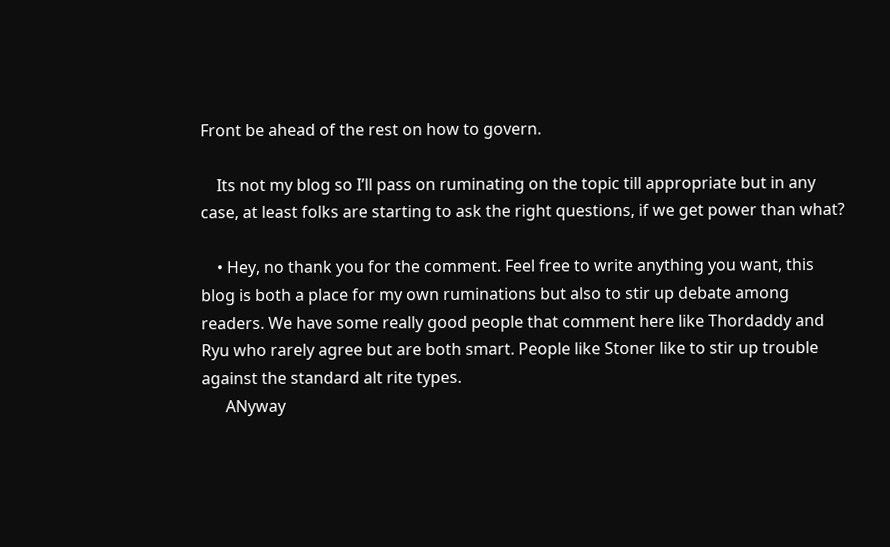Front be ahead of the rest on how to govern.

    Its not my blog so I’ll pass on ruminating on the topic till appropriate but in any case, at least folks are starting to ask the right questions, if we get power than what?

    • Hey, no thank you for the comment. Feel free to write anything you want, this blog is both a place for my own ruminations but also to stir up debate among readers. We have some really good people that comment here like Thordaddy and Ryu who rarely agree but are both smart. People like Stoner like to stir up trouble against the standard alt rite types.
      ANyway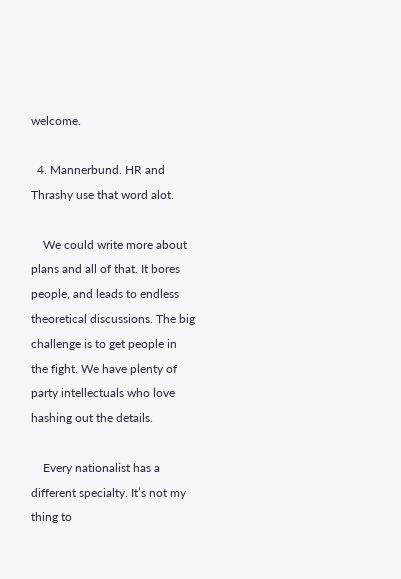welcome.

  4. Mannerbund. HR and Thrashy use that word alot.

    We could write more about plans and all of that. It bores people, and leads to endless theoretical discussions. The big challenge is to get people in the fight. We have plenty of party intellectuals who love hashing out the details.

    Every nationalist has a different specialty. It’s not my thing to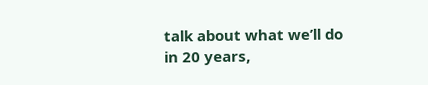talk about what we’ll do in 20 years,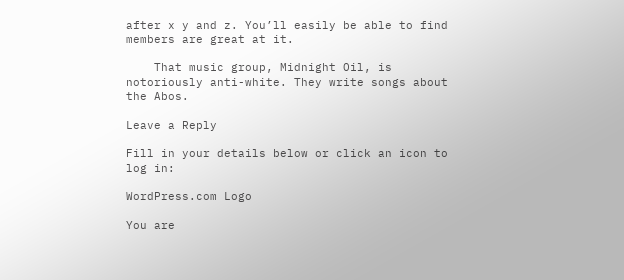after x y and z. You’ll easily be able to find members are great at it.

    That music group, Midnight Oil, is notoriously anti-white. They write songs about the Abos.

Leave a Reply

Fill in your details below or click an icon to log in:

WordPress.com Logo

You are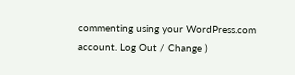commenting using your WordPress.com account. Log Out / Change )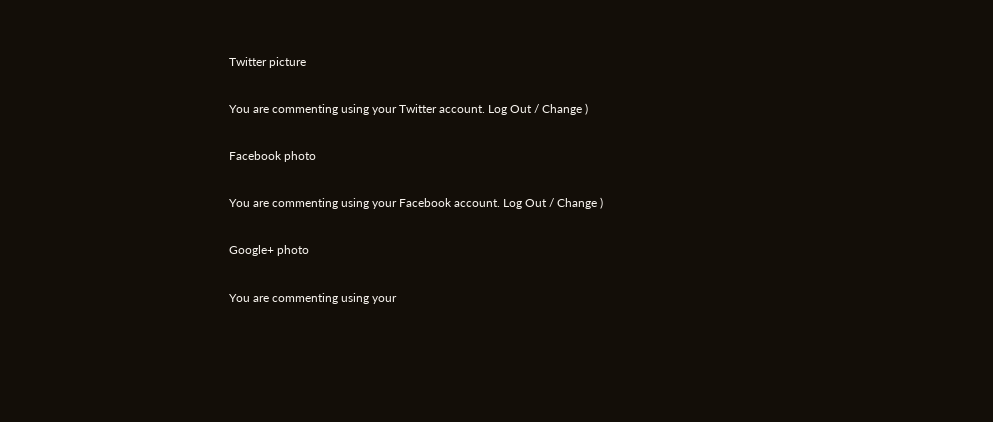Twitter picture

You are commenting using your Twitter account. Log Out / Change )

Facebook photo

You are commenting using your Facebook account. Log Out / Change )

Google+ photo

You are commenting using your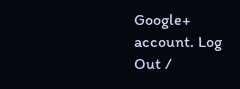Google+ account. Log Out /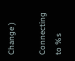Change )

Connecting to %s